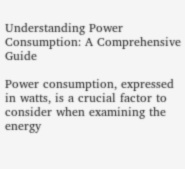Understanding Power Consumption: A Comprehensive Guide

Power consumption, expressed in watts, is a crucial factor to consider when examining the energy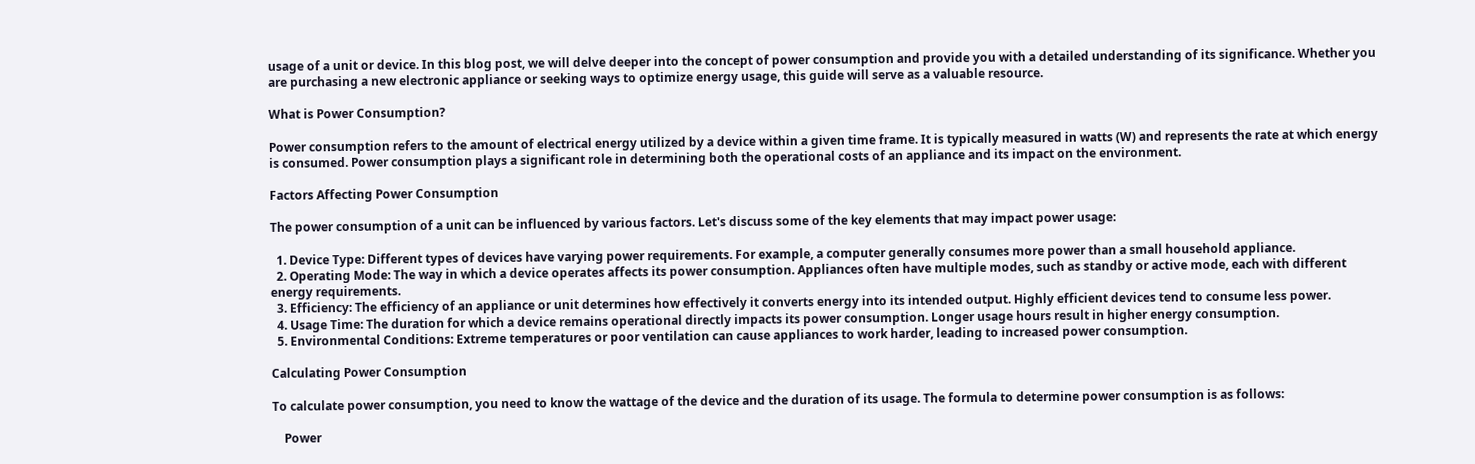usage of a unit or device. In this blog post, we will delve deeper into the concept of power consumption and provide you with a detailed understanding of its significance. Whether you are purchasing a new electronic appliance or seeking ways to optimize energy usage, this guide will serve as a valuable resource.

What is Power Consumption?

Power consumption refers to the amount of electrical energy utilized by a device within a given time frame. It is typically measured in watts (W) and represents the rate at which energy is consumed. Power consumption plays a significant role in determining both the operational costs of an appliance and its impact on the environment.

Factors Affecting Power Consumption

The power consumption of a unit can be influenced by various factors. Let's discuss some of the key elements that may impact power usage:

  1. Device Type: Different types of devices have varying power requirements. For example, a computer generally consumes more power than a small household appliance.
  2. Operating Mode: The way in which a device operates affects its power consumption. Appliances often have multiple modes, such as standby or active mode, each with different energy requirements.
  3. Efficiency: The efficiency of an appliance or unit determines how effectively it converts energy into its intended output. Highly efficient devices tend to consume less power.
  4. Usage Time: The duration for which a device remains operational directly impacts its power consumption. Longer usage hours result in higher energy consumption.
  5. Environmental Conditions: Extreme temperatures or poor ventilation can cause appliances to work harder, leading to increased power consumption.

Calculating Power Consumption

To calculate power consumption, you need to know the wattage of the device and the duration of its usage. The formula to determine power consumption is as follows:

    Power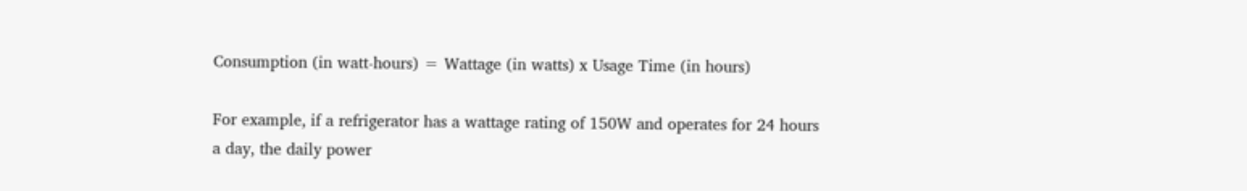Consumption (in watt-hours) = Wattage (in watts) x Usage Time (in hours)

For example, if a refrigerator has a wattage rating of 150W and operates for 24 hours a day, the daily power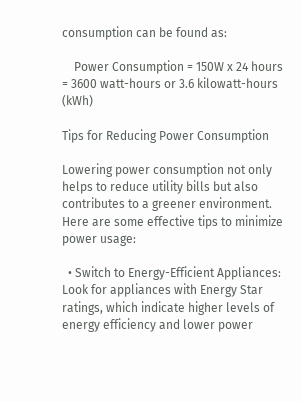consumption can be found as:

    Power Consumption = 150W x 24 hours = 3600 watt-hours or 3.6 kilowatt-hours (kWh)

Tips for Reducing Power Consumption

Lowering power consumption not only helps to reduce utility bills but also contributes to a greener environment. Here are some effective tips to minimize power usage:

  • Switch to Energy-Efficient Appliances: Look for appliances with Energy Star ratings, which indicate higher levels of energy efficiency and lower power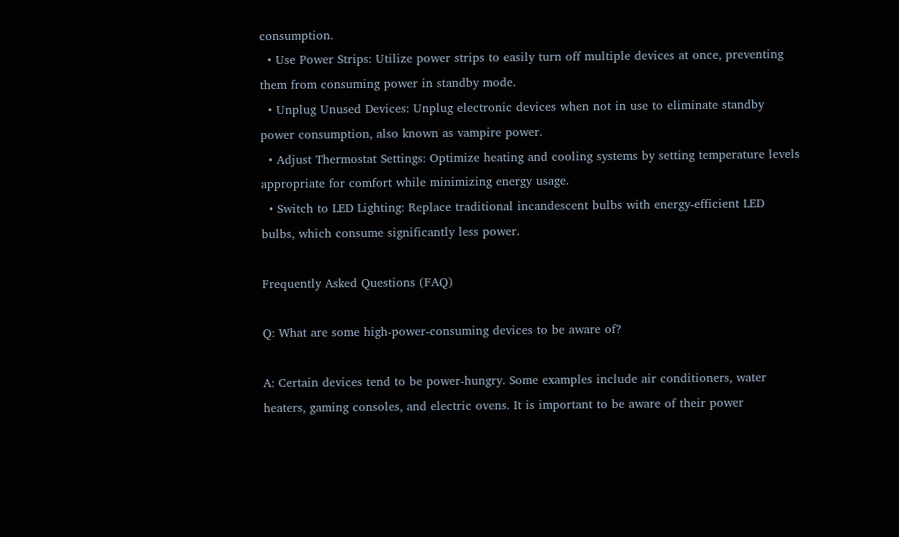consumption.
  • Use Power Strips: Utilize power strips to easily turn off multiple devices at once, preventing them from consuming power in standby mode.
  • Unplug Unused Devices: Unplug electronic devices when not in use to eliminate standby power consumption, also known as vampire power.
  • Adjust Thermostat Settings: Optimize heating and cooling systems by setting temperature levels appropriate for comfort while minimizing energy usage.
  • Switch to LED Lighting: Replace traditional incandescent bulbs with energy-efficient LED bulbs, which consume significantly less power.

Frequently Asked Questions (FAQ)

Q: What are some high-power-consuming devices to be aware of?

A: Certain devices tend to be power-hungry. Some examples include air conditioners, water heaters, gaming consoles, and electric ovens. It is important to be aware of their power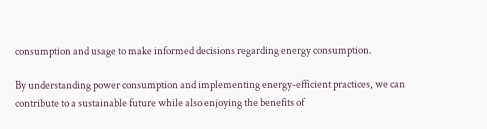consumption and usage to make informed decisions regarding energy consumption.

By understanding power consumption and implementing energy-efficient practices, we can contribute to a sustainable future while also enjoying the benefits of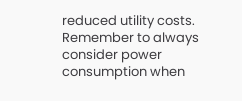reduced utility costs. Remember to always consider power consumption when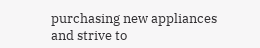purchasing new appliances and strive to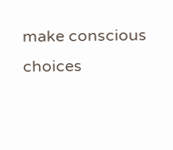make conscious choices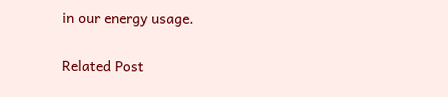in our energy usage.

Related Post